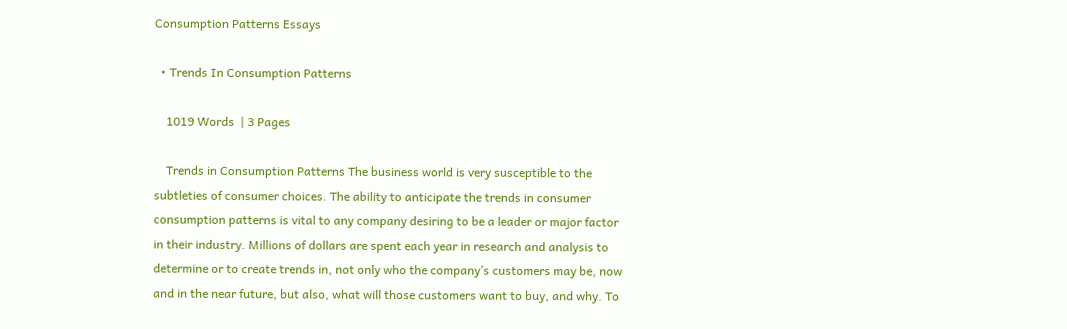Consumption Patterns Essays

  • Trends In Consumption Patterns

    1019 Words  | 3 Pages

    Trends in Consumption Patterns The business world is very susceptible to the subtleties of consumer choices. The ability to anticipate the trends in consumer consumption patterns is vital to any company desiring to be a leader or major factor in their industry. Millions of dollars are spent each year in research and analysis to determine or to create trends in, not only who the company’s customers may be, now and in the near future, but also, what will those customers want to buy, and why. To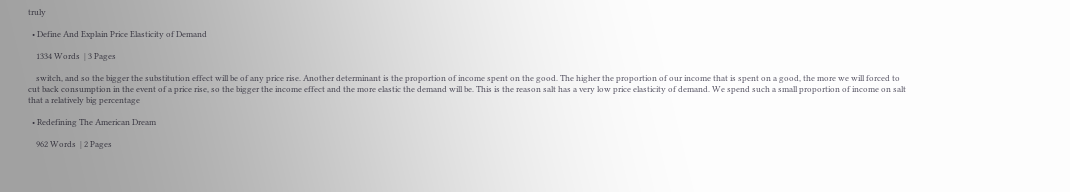truly

  • Define And Explain Price Elasticity of Demand

    1334 Words  | 3 Pages

    switch, and so the bigger the substitution effect will be of any price rise. Another determinant is the proportion of income spent on the good. The higher the proportion of our income that is spent on a good, the more we will forced to cut back consumption in the event of a price rise, so the bigger the income effect and the more elastic the demand will be. This is the reason salt has a very low price elasticity of demand. We spend such a small proportion of income on salt that a relatively big percentage

  • Redefining The American Dream

    962 Words  | 2 Pages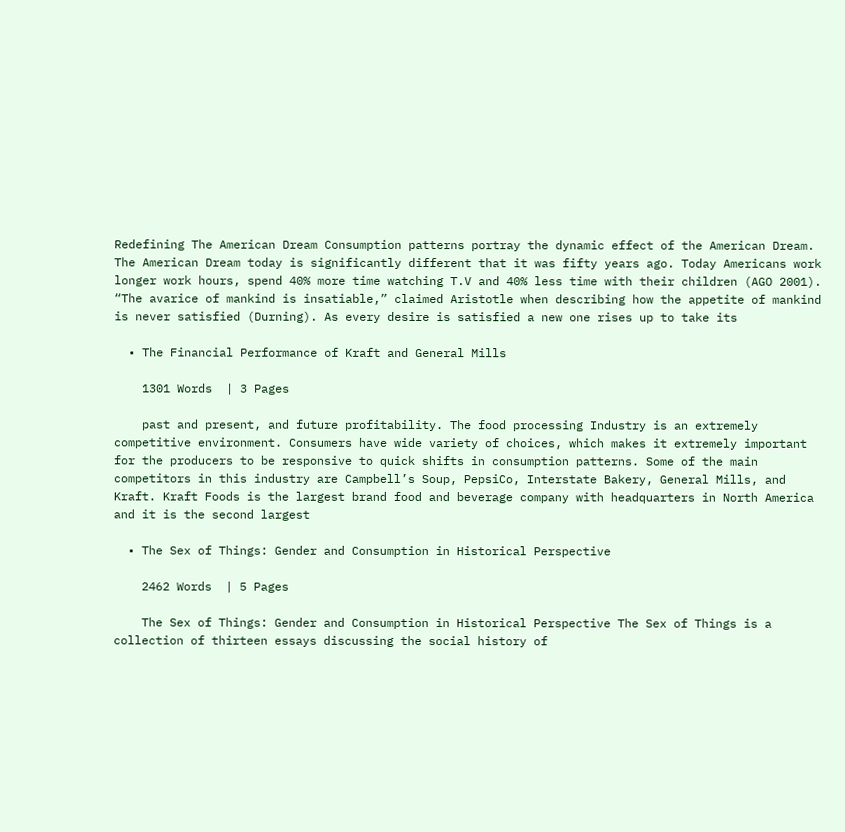Redefining The American Dream Consumption patterns portray the dynamic effect of the American Dream. The American Dream today is significantly different that it was fifty years ago. Today Americans work longer work hours, spend 40% more time watching T.V and 40% less time with their children (AGO 2001). “The avarice of mankind is insatiable,” claimed Aristotle when describing how the appetite of mankind is never satisfied (Durning). As every desire is satisfied a new one rises up to take its

  • The Financial Performance of Kraft and General Mills

    1301 Words  | 3 Pages

    past and present, and future profitability. The food processing Industry is an extremely competitive environment. Consumers have wide variety of choices, which makes it extremely important for the producers to be responsive to quick shifts in consumption patterns. Some of the main competitors in this industry are Campbell’s Soup, PepsiCo, Interstate Bakery, General Mills, and Kraft. Kraft Foods is the largest brand food and beverage company with headquarters in North America and it is the second largest

  • The Sex of Things: Gender and Consumption in Historical Perspective

    2462 Words  | 5 Pages

    The Sex of Things: Gender and Consumption in Historical Perspective The Sex of Things is a collection of thirteen essays discussing the social history of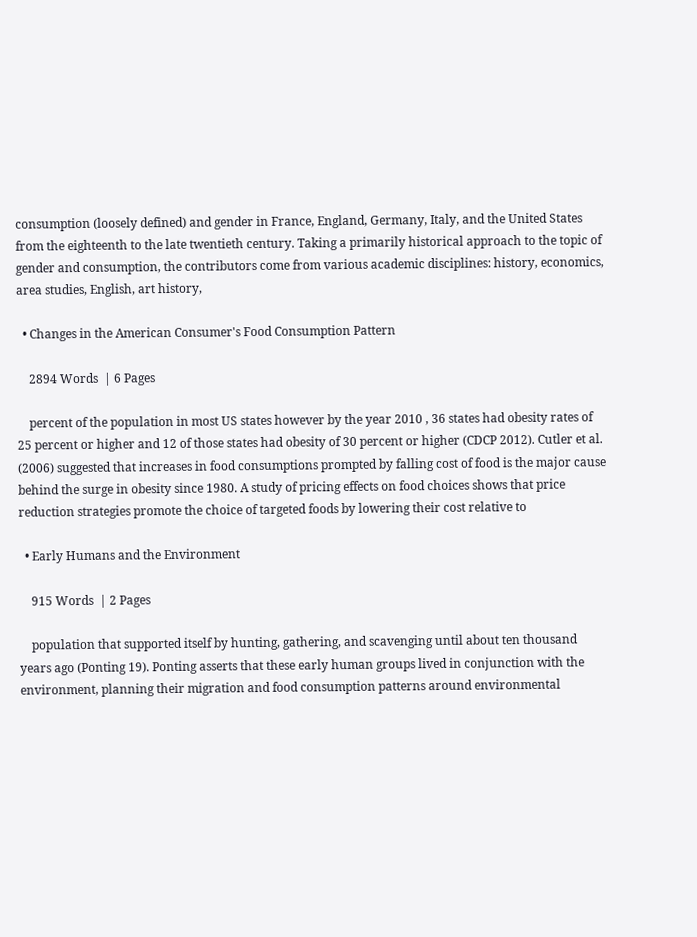consumption (loosely defined) and gender in France, England, Germany, Italy, and the United States from the eighteenth to the late twentieth century. Taking a primarily historical approach to the topic of gender and consumption, the contributors come from various academic disciplines: history, economics, area studies, English, art history,

  • Changes in the American Consumer's Food Consumption Pattern

    2894 Words  | 6 Pages

    percent of the population in most US states however by the year 2010 , 36 states had obesity rates of 25 percent or higher and 12 of those states had obesity of 30 percent or higher (CDCP 2012). Cutler et al. (2006) suggested that increases in food consumptions prompted by falling cost of food is the major cause behind the surge in obesity since 1980. A study of pricing effects on food choices shows that price reduction strategies promote the choice of targeted foods by lowering their cost relative to

  • Early Humans and the Environment

    915 Words  | 2 Pages

    population that supported itself by hunting, gathering, and scavenging until about ten thousand years ago (Ponting 19). Ponting asserts that these early human groups lived in conjunction with the environment, planning their migration and food consumption patterns around environmental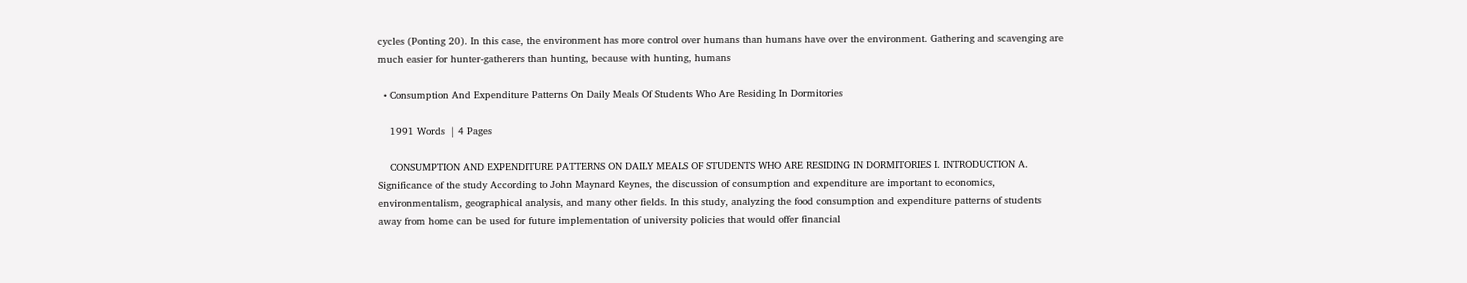cycles (Ponting 20). In this case, the environment has more control over humans than humans have over the environment. Gathering and scavenging are much easier for hunter-gatherers than hunting, because with hunting, humans

  • Consumption And Expenditure Patterns On Daily Meals Of Students Who Are Residing In Dormitories

    1991 Words  | 4 Pages

    CONSUMPTION AND EXPENDITURE PATTERNS ON DAILY MEALS OF STUDENTS WHO ARE RESIDING IN DORMITORIES I. INTRODUCTION A. Significance of the study According to John Maynard Keynes, the discussion of consumption and expenditure are important to economics, environmentalism, geographical analysis, and many other fields. In this study, analyzing the food consumption and expenditure patterns of students away from home can be used for future implementation of university policies that would offer financial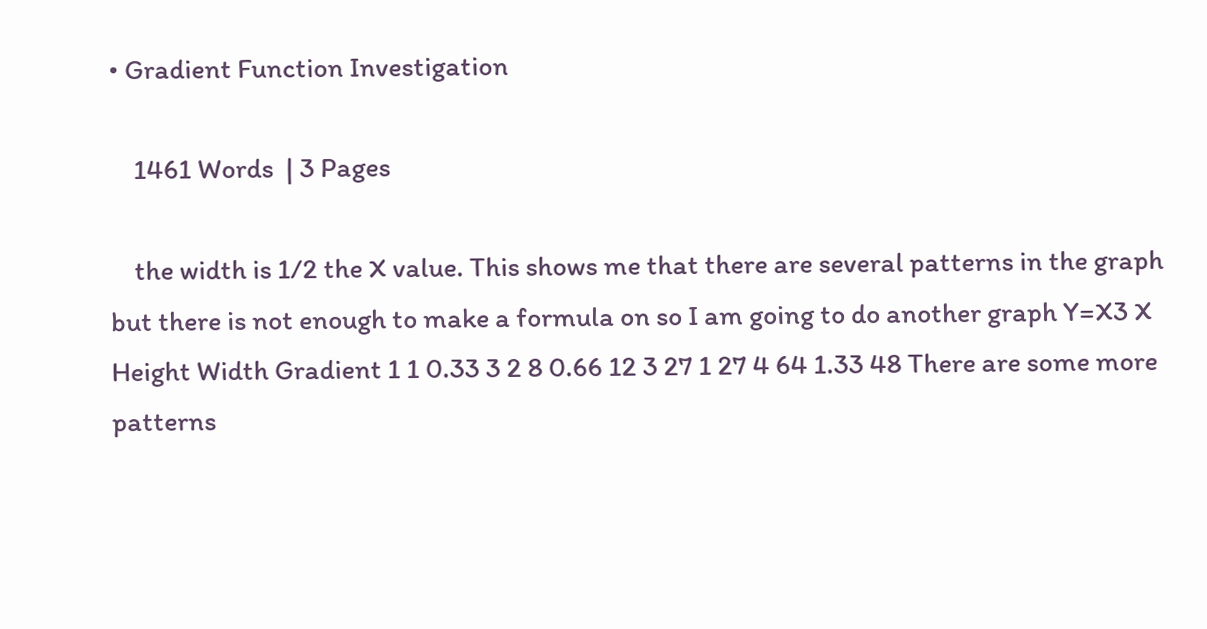• Gradient Function Investigation

    1461 Words  | 3 Pages

    the width is 1/2 the X value. This shows me that there are several patterns in the graph but there is not enough to make a formula on so I am going to do another graph Y=X3 X Height Width Gradient 1 1 0.33 3 2 8 0.66 12 3 27 1 27 4 64 1.33 48 There are some more patterns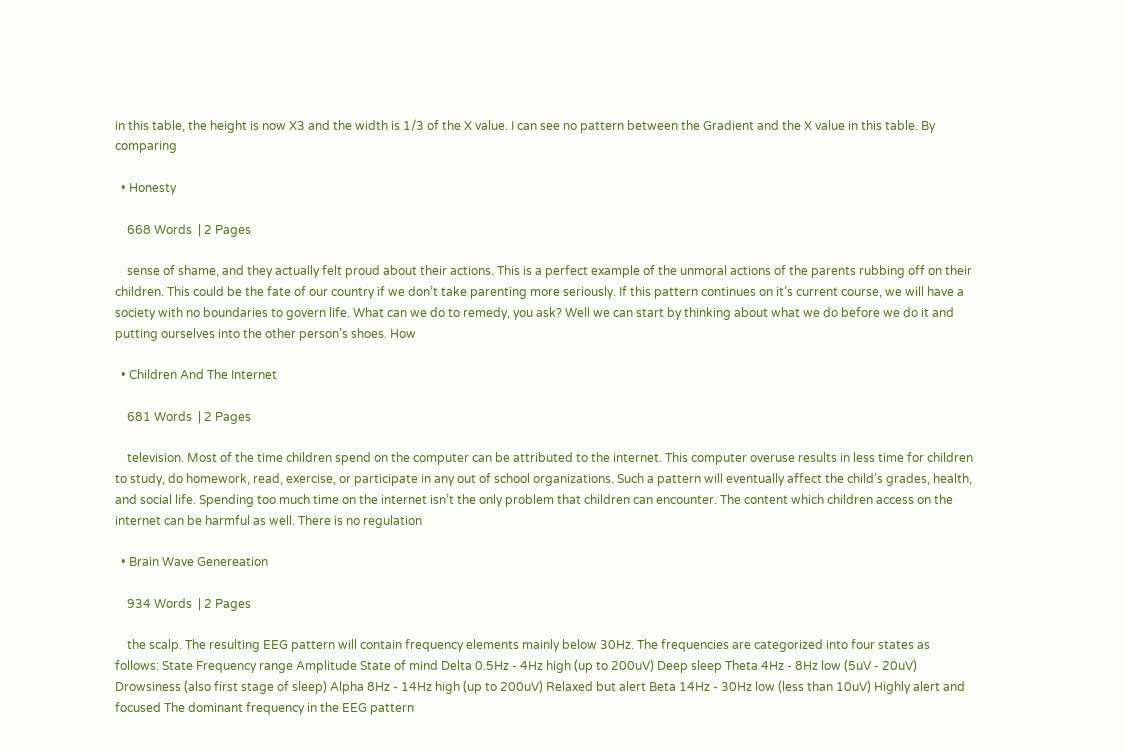in this table, the height is now X3 and the width is 1/3 of the X value. I can see no pattern between the Gradient and the X value in this table. By comparing

  • Honesty

    668 Words  | 2 Pages

    sense of shame, and they actually felt proud about their actions. This is a perfect example of the unmoral actions of the parents rubbing off on their children. This could be the fate of our country if we don’t take parenting more seriously. If this pattern continues on it’s current course, we will have a society with no boundaries to govern life. What can we do to remedy, you ask? Well we can start by thinking about what we do before we do it and putting ourselves into the other person’s shoes. How

  • Children And The Internet

    681 Words  | 2 Pages

    television. Most of the time children spend on the computer can be attributed to the internet. This computer overuse results in less time for children to study, do homework, read, exercise, or participate in any out of school organizations. Such a pattern will eventually affect the child’s grades, health, and social life. Spending too much time on the internet isn’t the only problem that children can encounter. The content which children access on the internet can be harmful as well. There is no regulation

  • Brain Wave Genereation

    934 Words  | 2 Pages

    the scalp. The resulting EEG pattern will contain frequency elements mainly below 30Hz. The frequencies are categorized into four states as follows: State Frequency range Amplitude State of mind Delta 0.5Hz - 4Hz high (up to 200uV) Deep sleep Theta 4Hz - 8Hz low (5uV - 20uV) Drowsiness (also first stage of sleep) Alpha 8Hz - 14Hz high (up to 200uV) Relaxed but alert Beta 14Hz - 30Hz low (less than 10uV) Highly alert and focused The dominant frequency in the EEG pattern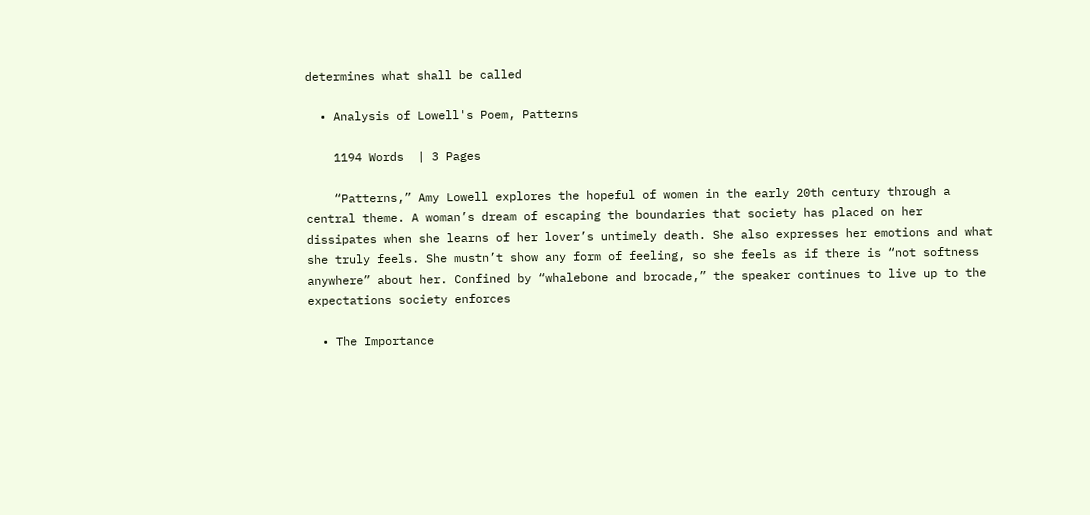determines what shall be called

  • Analysis of Lowell's Poem, Patterns

    1194 Words  | 3 Pages

    “Patterns,” Amy Lowell explores the hopeful of women in the early 20th century through a central theme. A woman’s dream of escaping the boundaries that society has placed on her dissipates when she learns of her lover’s untimely death. She also expresses her emotions and what she truly feels. She mustn’t show any form of feeling, so she feels as if there is “not softness anywhere” about her. Confined by “whalebone and brocade,” the speaker continues to live up to the expectations society enforces

  • The Importance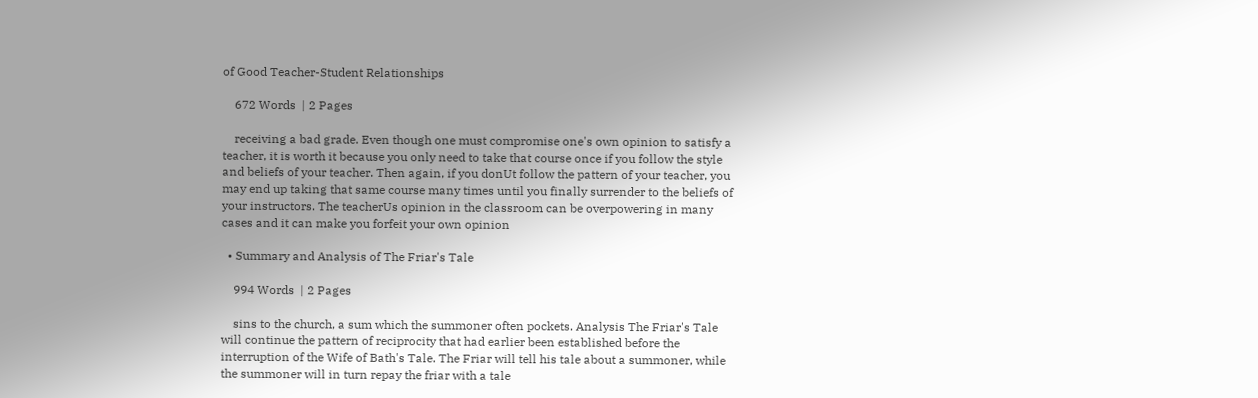of Good Teacher-Student Relationships

    672 Words  | 2 Pages

    receiving a bad grade. Even though one must compromise one's own opinion to satisfy a teacher, it is worth it because you only need to take that course once if you follow the style and beliefs of your teacher. Then again, if you donUt follow the pattern of your teacher, you may end up taking that same course many times until you finally surrender to the beliefs of your instructors. The teacherUs opinion in the classroom can be overpowering in many cases and it can make you forfeit your own opinion

  • Summary and Analysis of The Friar's Tale

    994 Words  | 2 Pages

    sins to the church, a sum which the summoner often pockets. Analysis The Friar's Tale will continue the pattern of reciprocity that had earlier been established before the interruption of the Wife of Bath's Tale. The Friar will tell his tale about a summoner, while the summoner will in turn repay the friar with a tale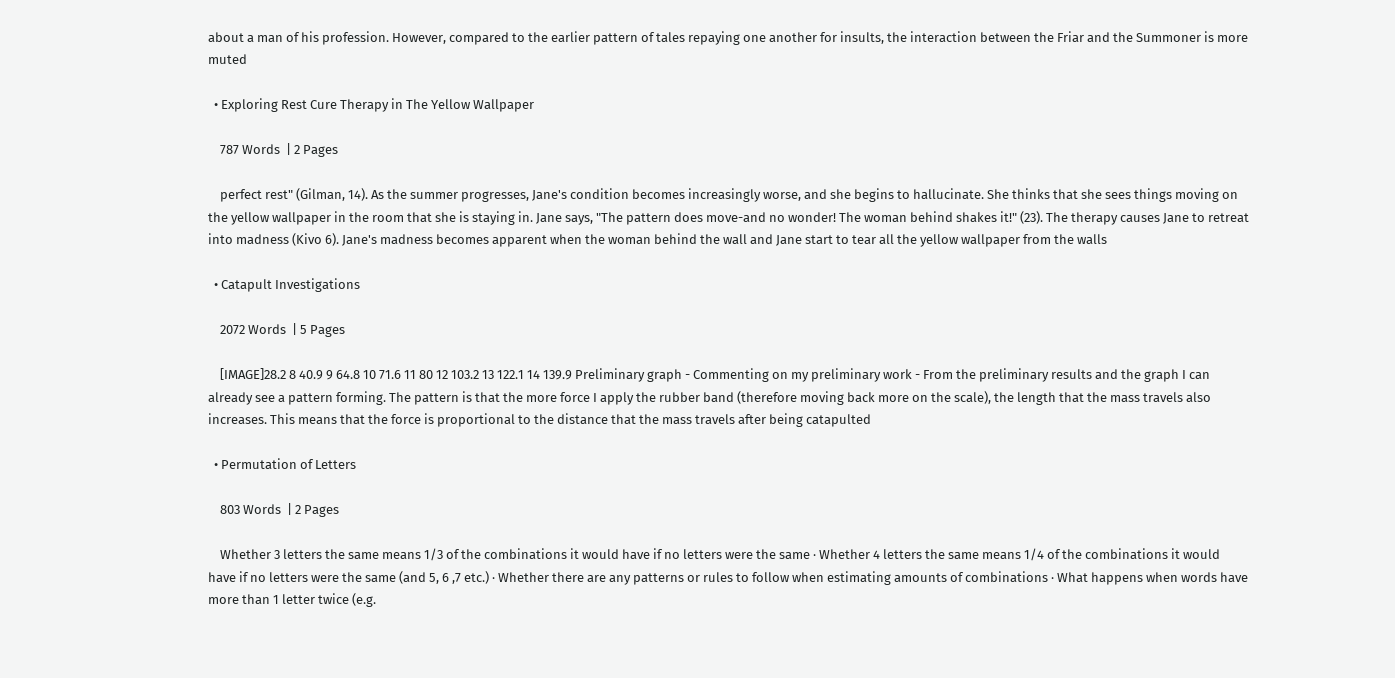about a man of his profession. However, compared to the earlier pattern of tales repaying one another for insults, the interaction between the Friar and the Summoner is more muted

  • Exploring Rest Cure Therapy in The Yellow Wallpaper

    787 Words  | 2 Pages

    perfect rest" (Gilman, 14). As the summer progresses, Jane's condition becomes increasingly worse, and she begins to hallucinate. She thinks that she sees things moving on the yellow wallpaper in the room that she is staying in. Jane says, "The pattern does move-and no wonder! The woman behind shakes it!" (23). The therapy causes Jane to retreat into madness (Kivo 6). Jane's madness becomes apparent when the woman behind the wall and Jane start to tear all the yellow wallpaper from the walls

  • Catapult Investigations

    2072 Words  | 5 Pages

    [IMAGE]28.2 8 40.9 9 64.8 10 71.6 11 80 12 103.2 13 122.1 14 139.9 Preliminary graph - Commenting on my preliminary work - From the preliminary results and the graph I can already see a pattern forming. The pattern is that the more force I apply the rubber band (therefore moving back more on the scale), the length that the mass travels also increases. This means that the force is proportional to the distance that the mass travels after being catapulted

  • Permutation of Letters

    803 Words  | 2 Pages

    Whether 3 letters the same means 1/3 of the combinations it would have if no letters were the same · Whether 4 letters the same means 1/4 of the combinations it would have if no letters were the same (and 5, 6 ,7 etc.) · Whether there are any patterns or rules to follow when estimating amounts of combinations · What happens when words have more than 1 letter twice (e.g.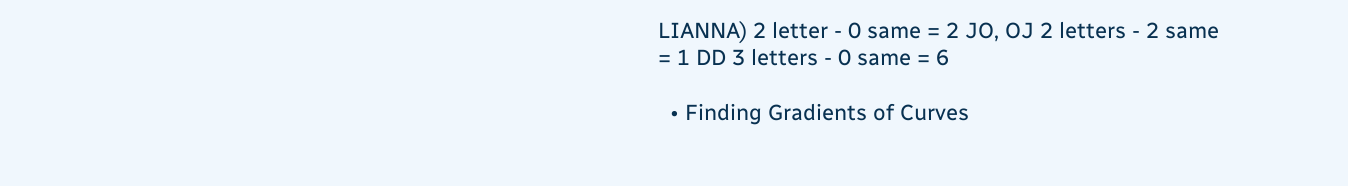LIANNA) 2 letter - 0 same = 2 JO, OJ 2 letters - 2 same = 1 DD 3 letters - 0 same = 6

  • Finding Gradients of Curves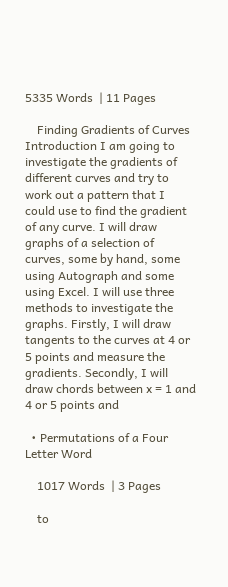5335 Words  | 11 Pages

    Finding Gradients of Curves Introduction I am going to investigate the gradients of different curves and try to work out a pattern that I could use to find the gradient of any curve. I will draw graphs of a selection of curves, some by hand, some using Autograph and some using Excel. I will use three methods to investigate the graphs. Firstly, I will draw tangents to the curves at 4 or 5 points and measure the gradients. Secondly, I will draw chords between x = 1 and 4 or 5 points and

  • Permutations of a Four Letter Word

    1017 Words  | 3 Pages

    to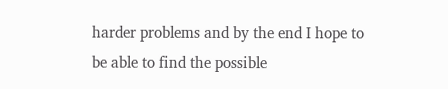harder problems and by the end I hope to be able to find the possible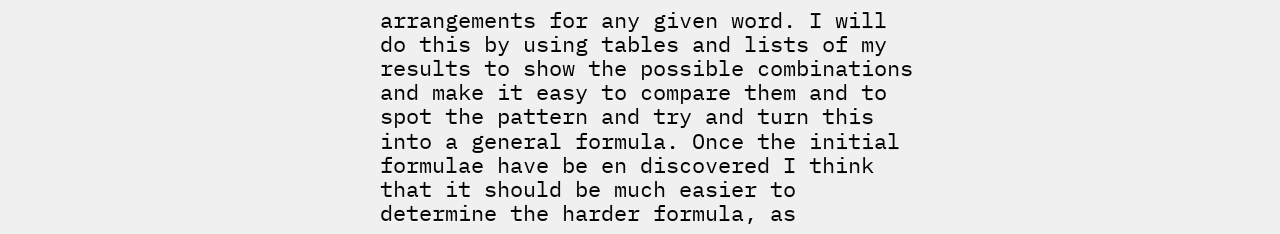arrangements for any given word. I will do this by using tables and lists of my results to show the possible combinations and make it easy to compare them and to spot the pattern and try and turn this into a general formula. Once the initial formulae have be en discovered I think that it should be much easier to determine the harder formula, as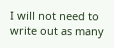I will not need to write out as many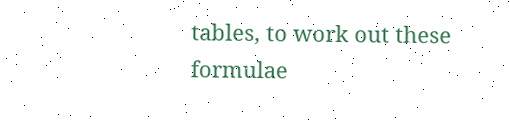tables, to work out these formulae